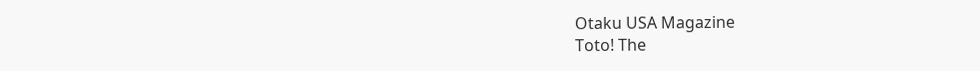Otaku USA Magazine
Toto! The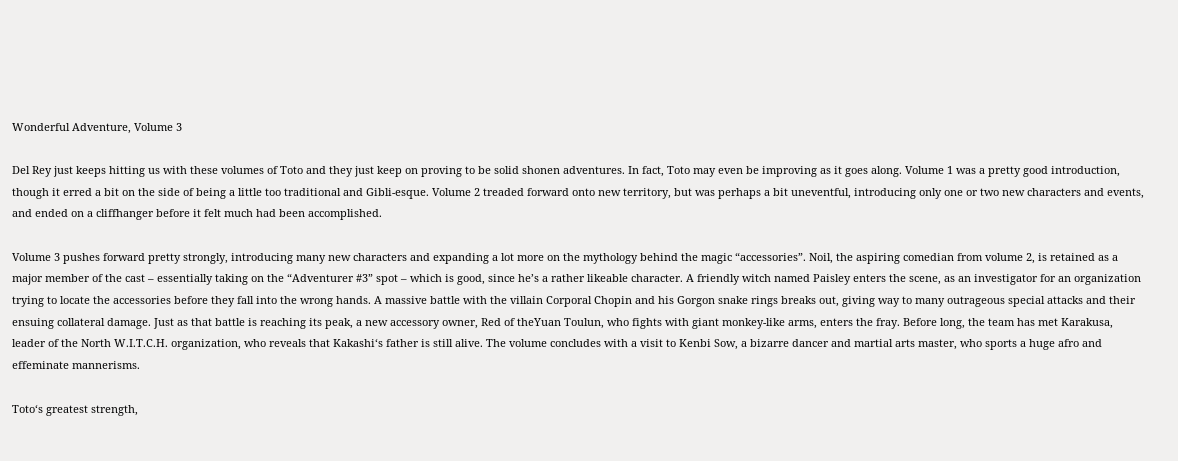Wonderful Adventure, Volume 3

Del Rey just keeps hitting us with these volumes of Toto and they just keep on proving to be solid shonen adventures. In fact, Toto may even be improving as it goes along. Volume 1 was a pretty good introduction, though it erred a bit on the side of being a little too traditional and Gibli-esque. Volume 2 treaded forward onto new territory, but was perhaps a bit uneventful, introducing only one or two new characters and events, and ended on a cliffhanger before it felt much had been accomplished.

Volume 3 pushes forward pretty strongly, introducing many new characters and expanding a lot more on the mythology behind the magic “accessories”. Noil, the aspiring comedian from volume 2, is retained as a major member of the cast – essentially taking on the “Adventurer #3” spot – which is good, since he’s a rather likeable character. A friendly witch named Paisley enters the scene, as an investigator for an organization trying to locate the accessories before they fall into the wrong hands. A massive battle with the villain Corporal Chopin and his Gorgon snake rings breaks out, giving way to many outrageous special attacks and their ensuing collateral damage. Just as that battle is reaching its peak, a new accessory owner, Red of theYuan Toulun, who fights with giant monkey-like arms, enters the fray. Before long, the team has met Karakusa, leader of the North W.I.T.C.H. organization, who reveals that Kakashi‘s father is still alive. The volume concludes with a visit to Kenbi Sow, a bizarre dancer and martial arts master, who sports a huge afro and effeminate mannerisms.

Toto‘s greatest strength,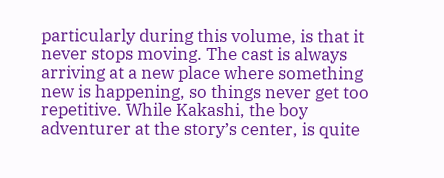particularly during this volume, is that it never stops moving. The cast is always arriving at a new place where something new is happening, so things never get too repetitive. While Kakashi, the boy adventurer at the story’s center, is quite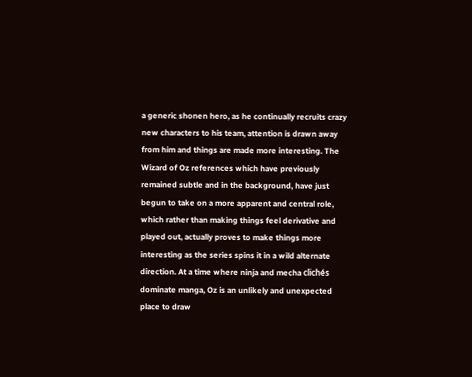a generic shonen hero, as he continually recruits crazy new characters to his team, attention is drawn away from him and things are made more interesting. The Wizard of Oz references which have previously remained subtle and in the background, have just begun to take on a more apparent and central role, which rather than making things feel derivative and played out, actually proves to make things more interesting as the series spins it in a wild alternate direction. At a time where ninja and mecha clichés dominate manga, Oz is an unlikely and unexpected place to draw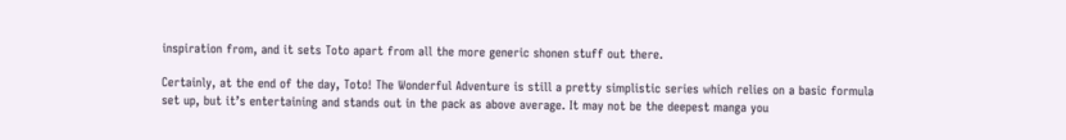inspiration from, and it sets Toto apart from all the more generic shonen stuff out there.

Certainly, at the end of the day, Toto! The Wonderful Adventure is still a pretty simplistic series which relies on a basic formula set up, but it’s entertaining and stands out in the pack as above average. It may not be the deepest manga you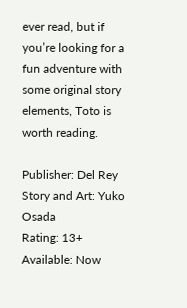ever read, but if you’re looking for a fun adventure with some original story elements, Toto is worth reading.

Publisher: Del Rey
Story and Art: Yuko Osada
Rating: 13+
Available: Now